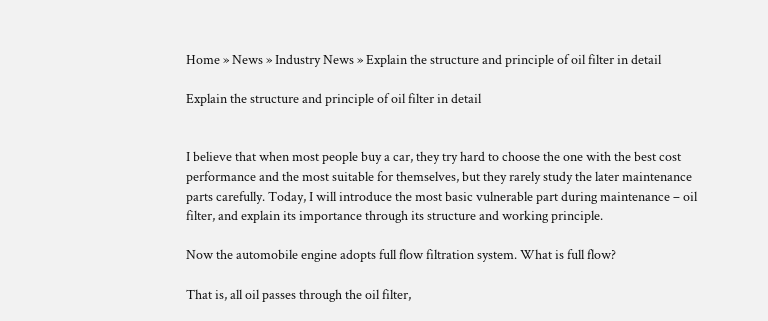Home » News » Industry News » Explain the structure and principle of oil filter in detail

Explain the structure and principle of oil filter in detail


I believe that when most people buy a car, they try hard to choose the one with the best cost performance and the most suitable for themselves, but they rarely study the later maintenance parts carefully. Today, I will introduce the most basic vulnerable part during maintenance – oil filter, and explain its importance through its structure and working principle.

Now the automobile engine adopts full flow filtration system. What is full flow?

That is, all oil passes through the oil filter,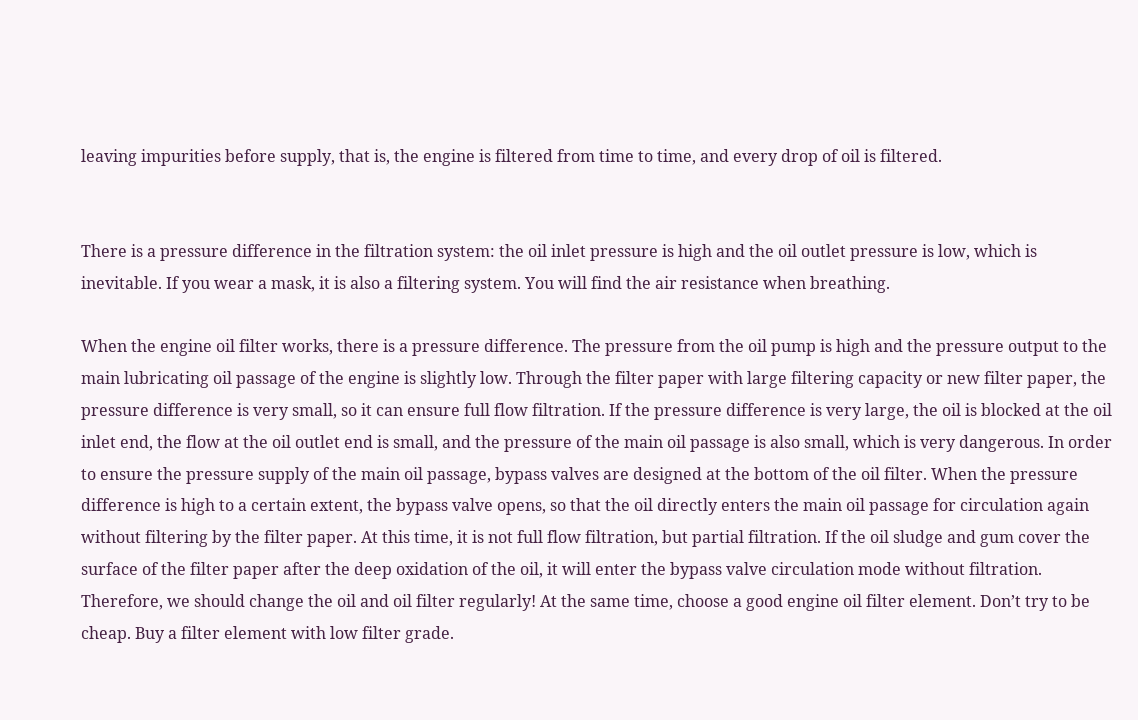leaving impurities before supply, that is, the engine is filtered from time to time, and every drop of oil is filtered.


There is a pressure difference in the filtration system: the oil inlet pressure is high and the oil outlet pressure is low, which is inevitable. If you wear a mask, it is also a filtering system. You will find the air resistance when breathing.

When the engine oil filter works, there is a pressure difference. The pressure from the oil pump is high and the pressure output to the main lubricating oil passage of the engine is slightly low. Through the filter paper with large filtering capacity or new filter paper, the pressure difference is very small, so it can ensure full flow filtration. If the pressure difference is very large, the oil is blocked at the oil inlet end, the flow at the oil outlet end is small, and the pressure of the main oil passage is also small, which is very dangerous. In order to ensure the pressure supply of the main oil passage, bypass valves are designed at the bottom of the oil filter. When the pressure difference is high to a certain extent, the bypass valve opens, so that the oil directly enters the main oil passage for circulation again without filtering by the filter paper. At this time, it is not full flow filtration, but partial filtration. If the oil sludge and gum cover the surface of the filter paper after the deep oxidation of the oil, it will enter the bypass valve circulation mode without filtration. Therefore, we should change the oil and oil filter regularly! At the same time, choose a good engine oil filter element. Don’t try to be cheap. Buy a filter element with low filter grade.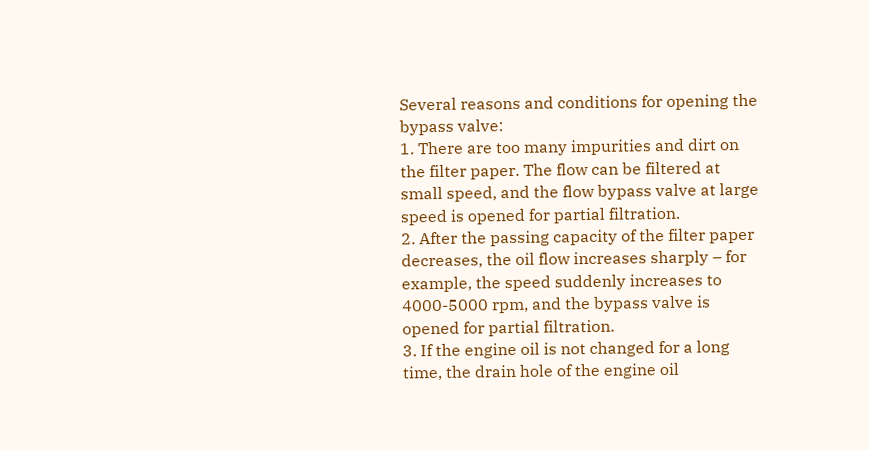Several reasons and conditions for opening the bypass valve:
1. There are too many impurities and dirt on the filter paper. The flow can be filtered at small speed, and the flow bypass valve at large speed is opened for partial filtration.
2. After the passing capacity of the filter paper decreases, the oil flow increases sharply – for example, the speed suddenly increases to 4000-5000 rpm, and the bypass valve is opened for partial filtration.
3. If the engine oil is not changed for a long time, the drain hole of the engine oil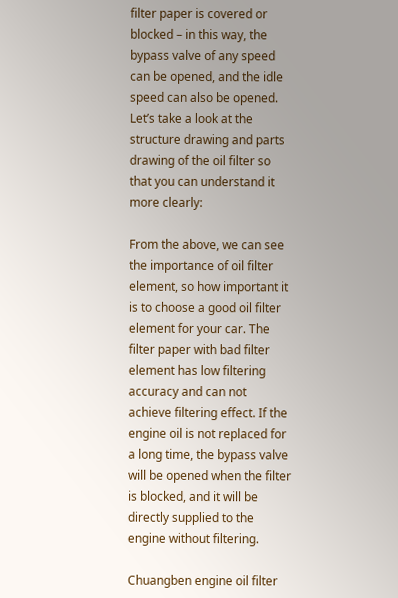filter paper is covered or blocked – in this way, the bypass valve of any speed can be opened, and the idle speed can also be opened.
Let’s take a look at the structure drawing and parts drawing of the oil filter so that you can understand it more clearly:

From the above, we can see the importance of oil filter element, so how important it is to choose a good oil filter element for your car. The filter paper with bad filter element has low filtering accuracy and can not achieve filtering effect. If the engine oil is not replaced for a long time, the bypass valve will be opened when the filter is blocked, and it will be directly supplied to the engine without filtering.

Chuangben engine oil filter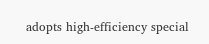adopts high-efficiency special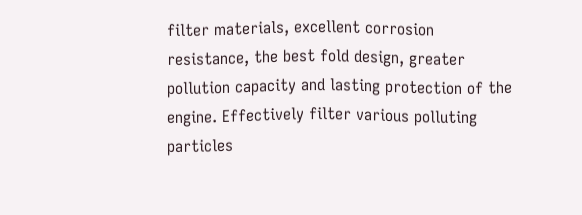filter materials, excellent corrosion resistance, the best fold design, greater pollution capacity and lasting protection of the engine. Effectively filter various polluting particles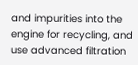and impurities into the engine for recycling, and use advanced filtration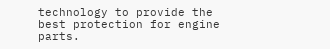technology to provide the best protection for engine parts.